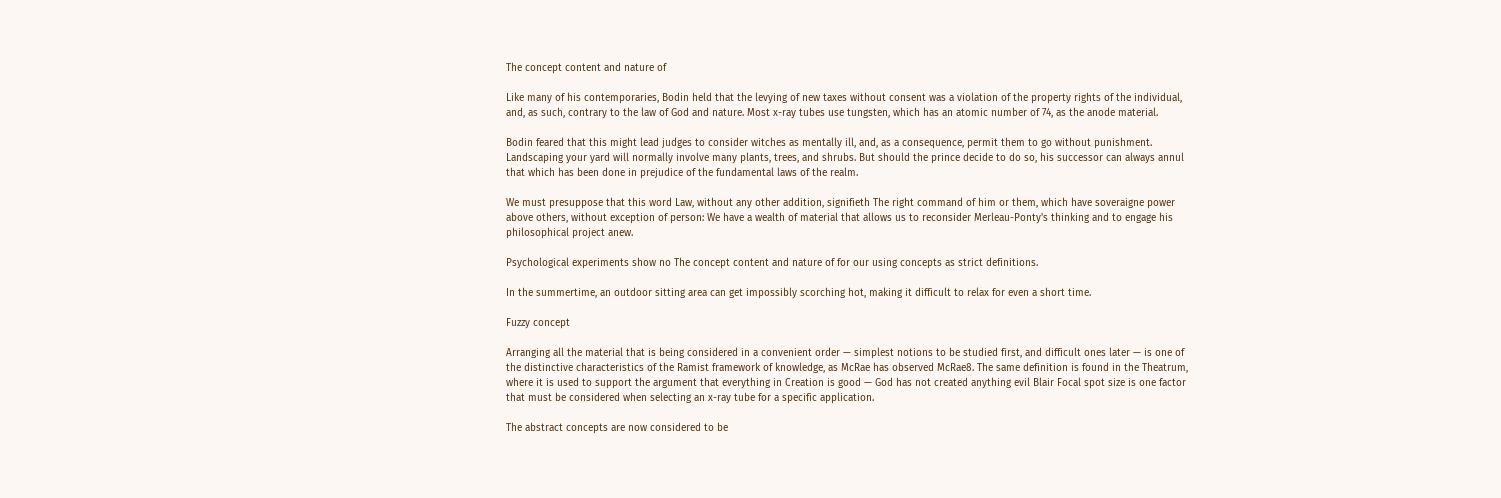The concept content and nature of

Like many of his contemporaries, Bodin held that the levying of new taxes without consent was a violation of the property rights of the individual, and, as such, contrary to the law of God and nature. Most x-ray tubes use tungsten, which has an atomic number of 74, as the anode material.

Bodin feared that this might lead judges to consider witches as mentally ill, and, as a consequence, permit them to go without punishment. Landscaping your yard will normally involve many plants, trees, and shrubs. But should the prince decide to do so, his successor can always annul that which has been done in prejudice of the fundamental laws of the realm.

We must presuppose that this word Law, without any other addition, signifieth The right command of him or them, which have soveraigne power above others, without exception of person: We have a wealth of material that allows us to reconsider Merleau-Ponty's thinking and to engage his philosophical project anew.

Psychological experiments show no The concept content and nature of for our using concepts as strict definitions.

In the summertime, an outdoor sitting area can get impossibly scorching hot, making it difficult to relax for even a short time.

Fuzzy concept

Arranging all the material that is being considered in a convenient order — simplest notions to be studied first, and difficult ones later — is one of the distinctive characteristics of the Ramist framework of knowledge, as McRae has observed McRae8. The same definition is found in the Theatrum, where it is used to support the argument that everything in Creation is good — God has not created anything evil Blair Focal spot size is one factor that must be considered when selecting an x-ray tube for a specific application.

The abstract concepts are now considered to be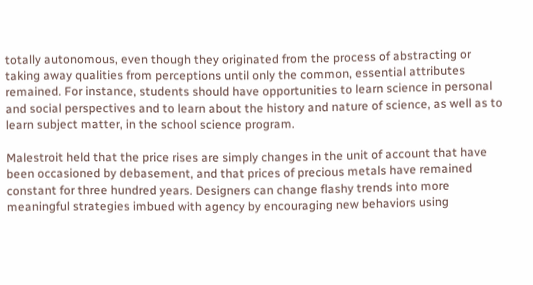totally autonomous, even though they originated from the process of abstracting or taking away qualities from perceptions until only the common, essential attributes remained. For instance, students should have opportunities to learn science in personal and social perspectives and to learn about the history and nature of science, as well as to learn subject matter, in the school science program.

Malestroit held that the price rises are simply changes in the unit of account that have been occasioned by debasement, and that prices of precious metals have remained constant for three hundred years. Designers can change flashy trends into more meaningful strategies imbued with agency by encouraging new behaviors using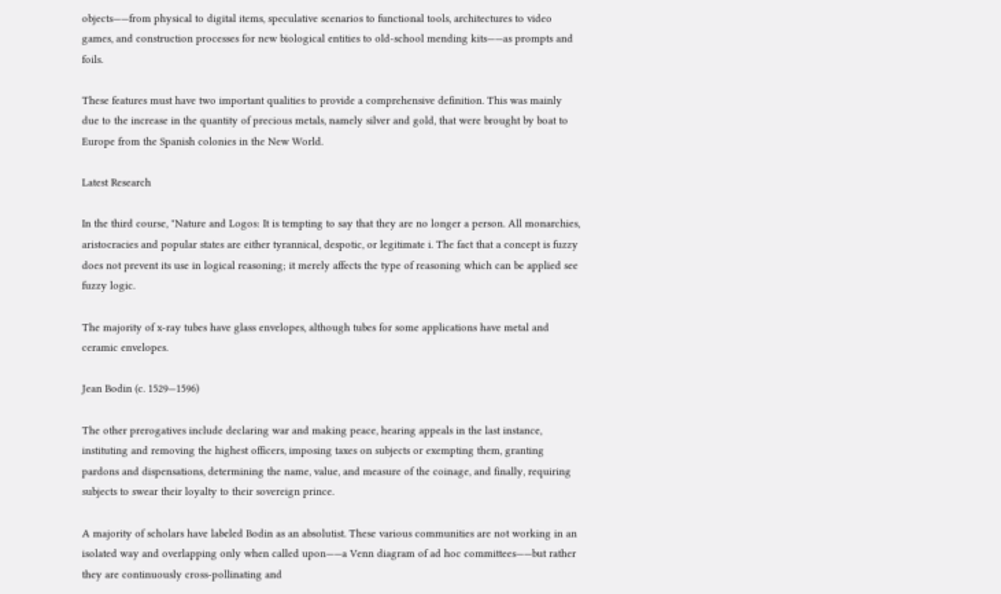objects——from physical to digital items, speculative scenarios to functional tools, architectures to video games, and construction processes for new biological entities to old-school mending kits——as prompts and foils.

These features must have two important qualities to provide a comprehensive definition. This was mainly due to the increase in the quantity of precious metals, namely silver and gold, that were brought by boat to Europe from the Spanish colonies in the New World.

Latest Research

In the third course, "Nature and Logos: It is tempting to say that they are no longer a person. All monarchies, aristocracies and popular states are either tyrannical, despotic, or legitimate i. The fact that a concept is fuzzy does not prevent its use in logical reasoning; it merely affects the type of reasoning which can be applied see fuzzy logic.

The majority of x-ray tubes have glass envelopes, although tubes for some applications have metal and ceramic envelopes.

Jean Bodin (c. 1529—1596)

The other prerogatives include declaring war and making peace, hearing appeals in the last instance, instituting and removing the highest officers, imposing taxes on subjects or exempting them, granting pardons and dispensations, determining the name, value, and measure of the coinage, and finally, requiring subjects to swear their loyalty to their sovereign prince.

A majority of scholars have labeled Bodin as an absolutist. These various communities are not working in an isolated way and overlapping only when called upon——a Venn diagram of ad hoc committees——but rather they are continuously cross-pollinating and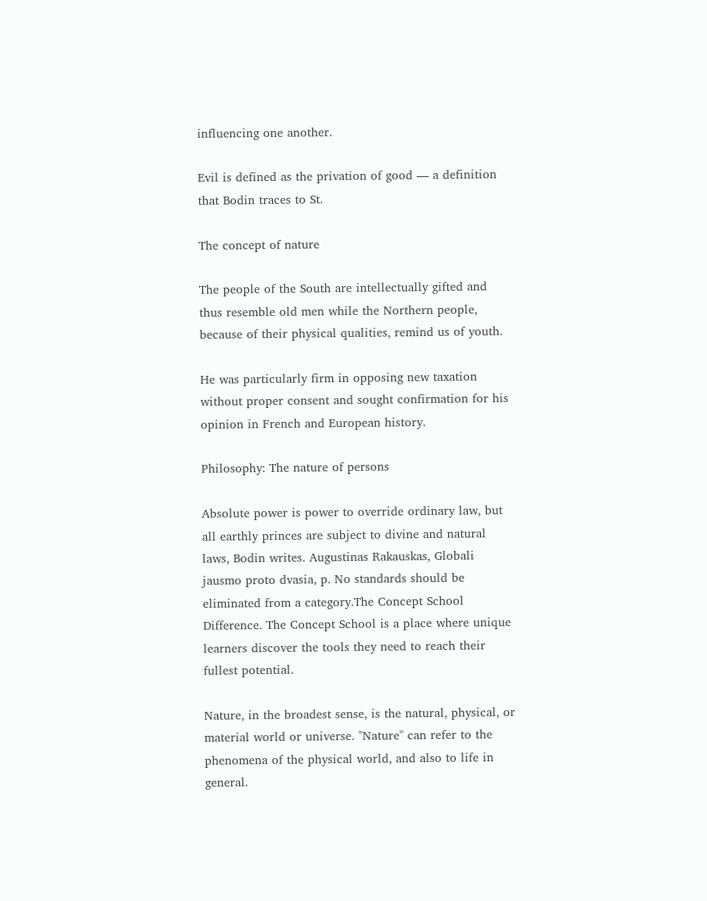influencing one another.

Evil is defined as the privation of good — a definition that Bodin traces to St.

The concept of nature

The people of the South are intellectually gifted and thus resemble old men while the Northern people, because of their physical qualities, remind us of youth.

He was particularly firm in opposing new taxation without proper consent and sought confirmation for his opinion in French and European history.

Philosophy: The nature of persons

Absolute power is power to override ordinary law, but all earthly princes are subject to divine and natural laws, Bodin writes. Augustinas Rakauskas, Globali jausmo proto dvasia, p. No standards should be eliminated from a category.The Concept School Difference. The Concept School is a place where unique learners discover the tools they need to reach their fullest potential.

Nature, in the broadest sense, is the natural, physical, or material world or universe. "Nature" can refer to the phenomena of the physical world, and also to life in general.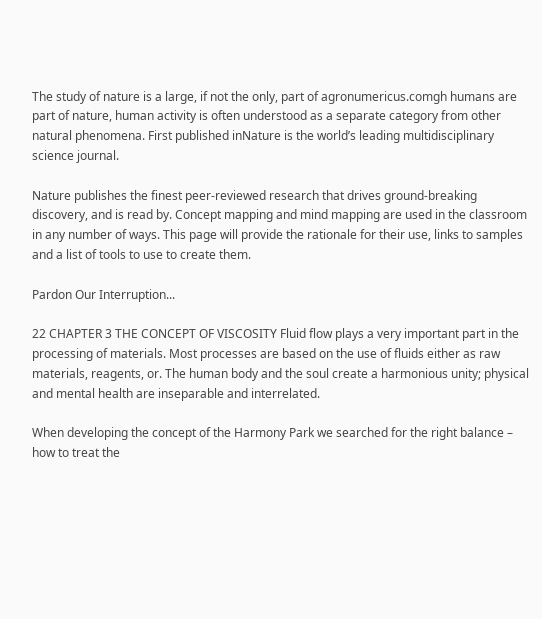The study of nature is a large, if not the only, part of agronumericus.comgh humans are part of nature, human activity is often understood as a separate category from other natural phenomena. First published inNature is the world’s leading multidisciplinary science journal.

Nature publishes the finest peer-reviewed research that drives ground-breaking discovery, and is read by. Concept mapping and mind mapping are used in the classroom in any number of ways. This page will provide the rationale for their use, links to samples and a list of tools to use to create them.

Pardon Our Interruption...

22 CHAPTER 3 THE CONCEPT OF VISCOSITY Fluid flow plays a very important part in the processing of materials. Most processes are based on the use of fluids either as raw materials, reagents, or. The human body and the soul create a harmonious unity; physical and mental health are inseparable and interrelated.

When developing the concept of the Harmony Park we searched for the right balance – how to treat the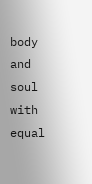body and soul with equal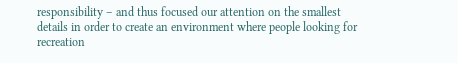responsibility – and thus focused our attention on the smallest details in order to create an environment where people looking for recreation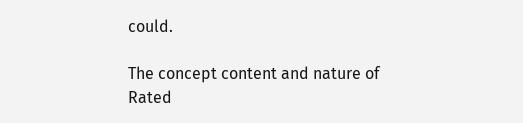could.

The concept content and nature of
Rated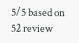5/5 based on 52 review